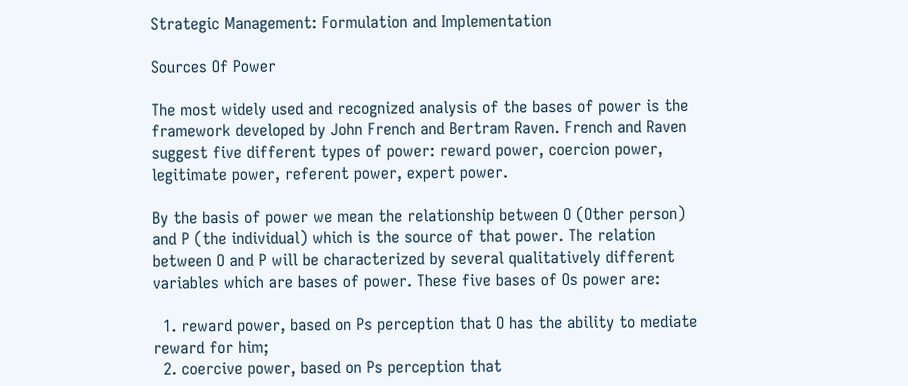Strategic Management: Formulation and Implementation

Sources Of Power

The most widely used and recognized analysis of the bases of power is the framework developed by John French and Bertram Raven. French and Raven suggest five different types of power: reward power, coercion power, legitimate power, referent power, expert power.

By the basis of power we mean the relationship between O (Other person) and P (the individual) which is the source of that power. The relation between O and P will be characterized by several qualitatively different variables which are bases of power. These five bases of Os power are:

  1. reward power, based on Ps perception that O has the ability to mediate reward for him;
  2. coercive power, based on Ps perception that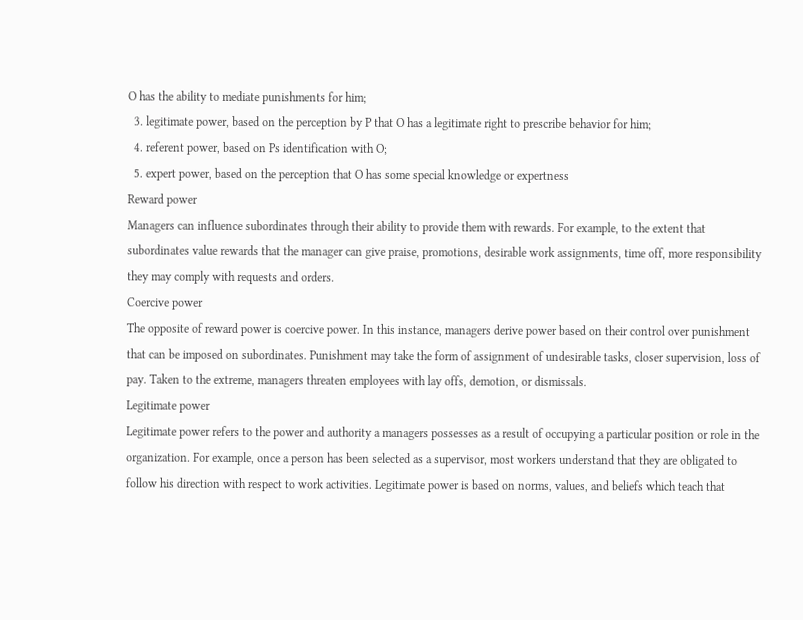O has the ability to mediate punishments for him;
  3. legitimate power, based on the perception by P that O has a legitimate right to prescribe behavior for him;
  4. referent power, based on Ps identification with O;
  5. expert power, based on the perception that O has some special knowledge or expertness
Reward power
Managers can influence subordinates through their ability to provide them with rewards. For example, to the extent that subordinates value rewards that the manager can give praise, promotions, desirable work assignments, time off, more responsibility they may comply with requests and orders.
Coercive power
The opposite of reward power is coercive power. In this instance, managers derive power based on their control over punishment that can be imposed on subordinates. Punishment may take the form of assignment of undesirable tasks, closer supervision, loss of pay. Taken to the extreme, managers threaten employees with lay offs, demotion, or dismissals.
Legitimate power
Legitimate power refers to the power and authority a managers possesses as a result of occupying a particular position or role in the organization. For example, once a person has been selected as a supervisor, most workers understand that they are obligated to follow his direction with respect to work activities. Legitimate power is based on norms, values, and beliefs which teach that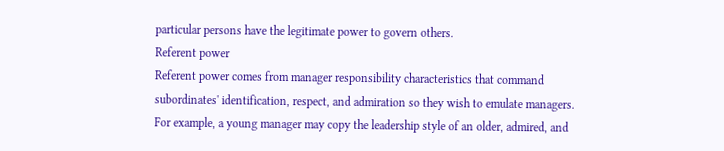particular persons have the legitimate power to govern others.
Referent power
Referent power comes from manager responsibility characteristics that command subordinates' identification, respect, and admiration so they wish to emulate managers. For example, a young manager may copy the leadership style of an older, admired, and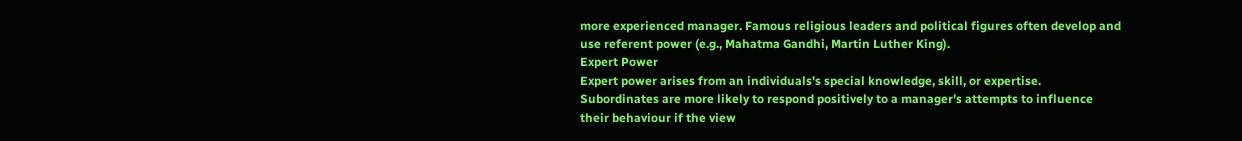more experienced manager. Famous religious leaders and political figures often develop and use referent power (e.g., Mahatma Gandhi, Martin Luther King).
Expert Power
Expert power arises from an individuals's special knowledge, skill, or expertise. Subordinates are more likely to respond positively to a manager's attempts to influence their behaviour if the view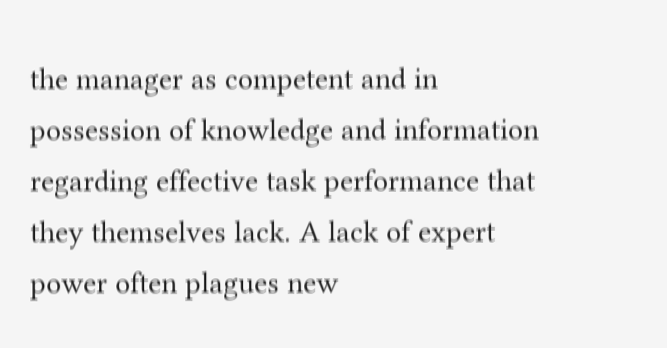the manager as competent and in possession of knowledge and information regarding effective task performance that they themselves lack. A lack of expert power often plagues new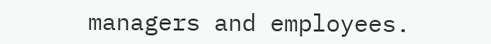managers and employees.